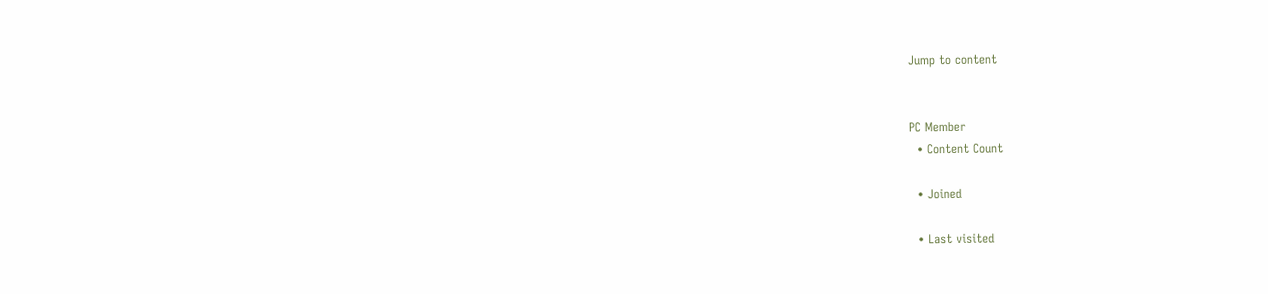Jump to content


PC Member
  • Content Count

  • Joined

  • Last visited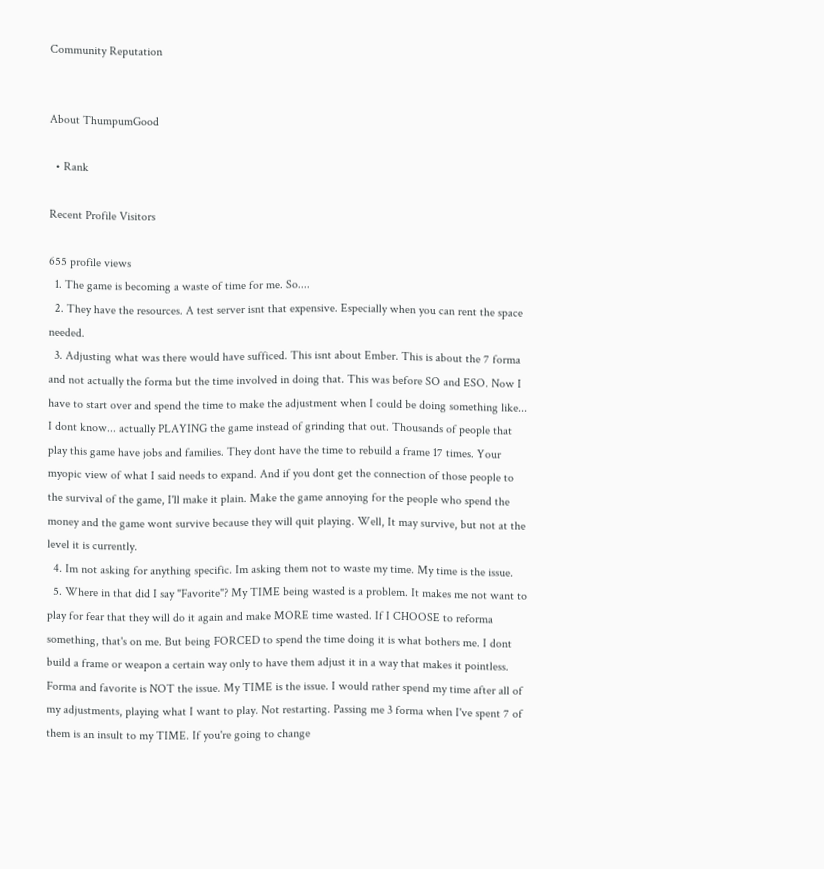Community Reputation


About ThumpumGood

  • Rank

Recent Profile Visitors

655 profile views
  1. The game is becoming a waste of time for me. So....
  2. They have the resources. A test server isnt that expensive. Especially when you can rent the space needed.
  3. Adjusting what was there would have sufficed. This isnt about Ember. This is about the 7 forma and not actually the forma but the time involved in doing that. This was before SO and ESO. Now I have to start over and spend the time to make the adjustment when I could be doing something like... I dont know... actually PLAYING the game instead of grinding that out. Thousands of people that play this game have jobs and families. They dont have the time to rebuild a frame 17 times. Your myopic view of what I said needs to expand. And if you dont get the connection of those people to the survival of the game, I'll make it plain. Make the game annoying for the people who spend the money and the game wont survive because they will quit playing. Well, It may survive, but not at the level it is currently.
  4. Im not asking for anything specific. Im asking them not to waste my time. My time is the issue.
  5. Where in that did I say "Favorite"? My TIME being wasted is a problem. It makes me not want to play for fear that they will do it again and make MORE time wasted. If I CHOOSE to reforma something, that's on me. But being FORCED to spend the time doing it is what bothers me. I dont build a frame or weapon a certain way only to have them adjust it in a way that makes it pointless. Forma and favorite is NOT the issue. My TIME is the issue. I would rather spend my time after all of my adjustments, playing what I want to play. Not restarting. Passing me 3 forma when I've spent 7 of them is an insult to my TIME. If you're going to change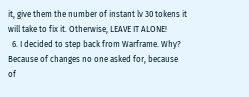it, give them the number of instant lv 30 tokens it will take to fix it. Otherwise, LEAVE IT ALONE!
  6. I decided to step back from Warframe. Why? Because of changes no one asked for, because of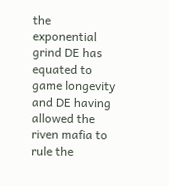the exponential grind DE has equated to game longevity and DE having allowed the riven mafia to rule the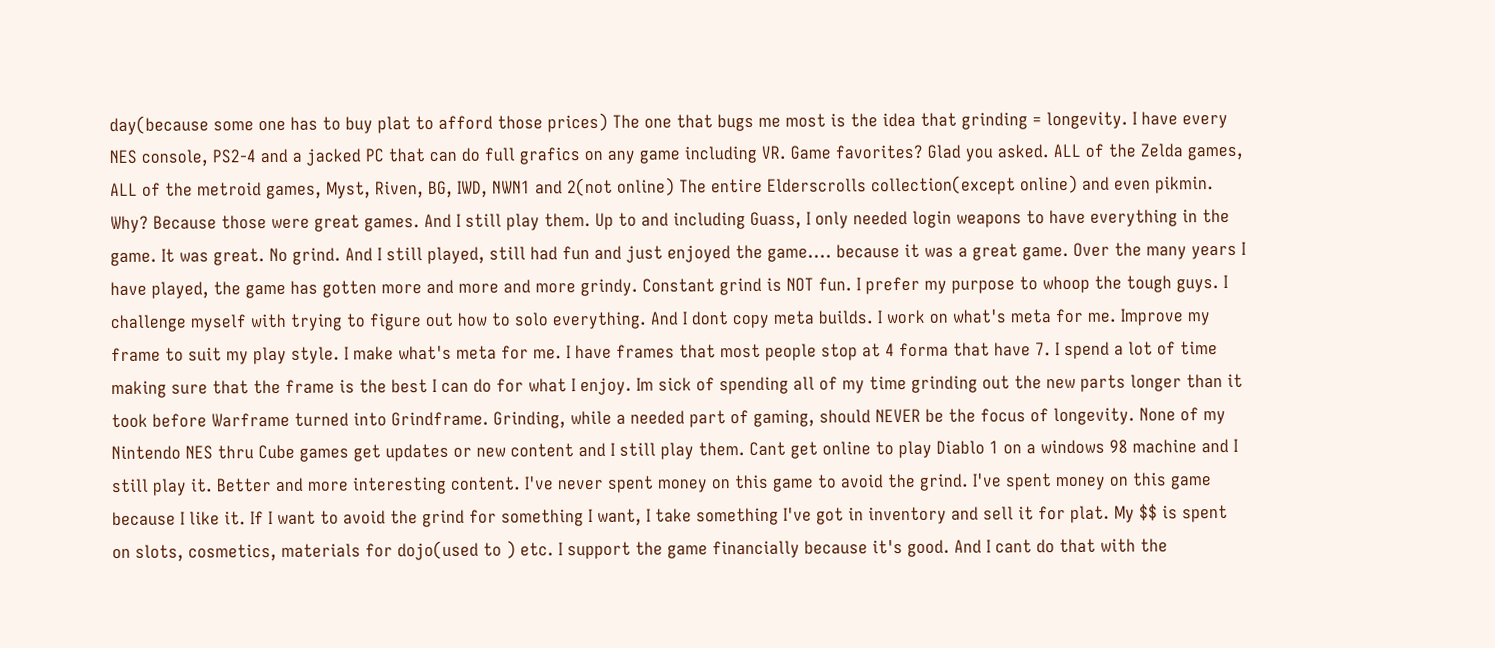day(because some one has to buy plat to afford those prices) The one that bugs me most is the idea that grinding = longevity. I have every NES console, PS2-4 and a jacked PC that can do full grafics on any game including VR. Game favorites? Glad you asked. ALL of the Zelda games, ALL of the metroid games, Myst, Riven, BG, IWD, NWN1 and 2(not online) The entire Elderscrolls collection(except online) and even pikmin. Why? Because those were great games. And I still play them. Up to and including Guass, I only needed login weapons to have everything in the game. It was great. No grind. And I still played, still had fun and just enjoyed the game.... because it was a great game. Over the many years I have played, the game has gotten more and more and more grindy. Constant grind is NOT fun. I prefer my purpose to whoop the tough guys. I challenge myself with trying to figure out how to solo everything. And I dont copy meta builds. I work on what's meta for me. Improve my frame to suit my play style. I make what's meta for me. I have frames that most people stop at 4 forma that have 7. I spend a lot of time making sure that the frame is the best I can do for what I enjoy. Im sick of spending all of my time grinding out the new parts longer than it took before Warframe turned into Grindframe. Grinding, while a needed part of gaming, should NEVER be the focus of longevity. None of my Nintendo NES thru Cube games get updates or new content and I still play them. Cant get online to play Diablo 1 on a windows 98 machine and I still play it. Better and more interesting content. I've never spent money on this game to avoid the grind. I've spent money on this game because I like it. If I want to avoid the grind for something I want, I take something I've got in inventory and sell it for plat. My $$ is spent on slots, cosmetics, materials for dojo(used to ) etc. I support the game financially because it's good. And I cant do that with the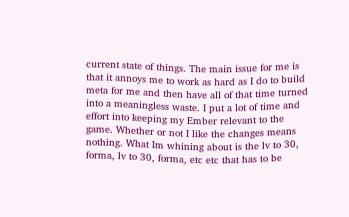current state of things. The main issue for me is that it annoys me to work as hard as I do to build meta for me and then have all of that time turned into a meaningless waste. I put a lot of time and effort into keeping my Ember relevant to the game. Whether or not I like the changes means nothing. What Im whining about is the lv to 30, forma, lv to 30, forma, etc etc that has to be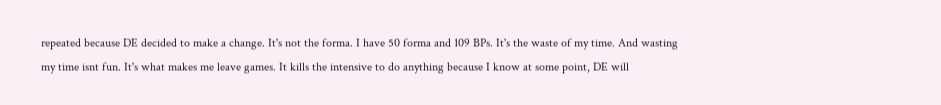repeated because DE decided to make a change. It's not the forma. I have 50 forma and 109 BPs. It's the waste of my time. And wasting my time isnt fun. It's what makes me leave games. It kills the intensive to do anything because I know at some point, DE will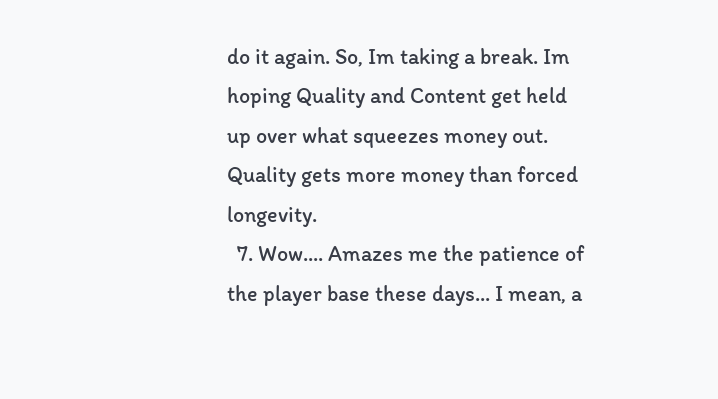do it again. So, Im taking a break. Im hoping Quality and Content get held up over what squeezes money out. Quality gets more money than forced longevity.
  7. Wow.... Amazes me the patience of the player base these days... I mean, a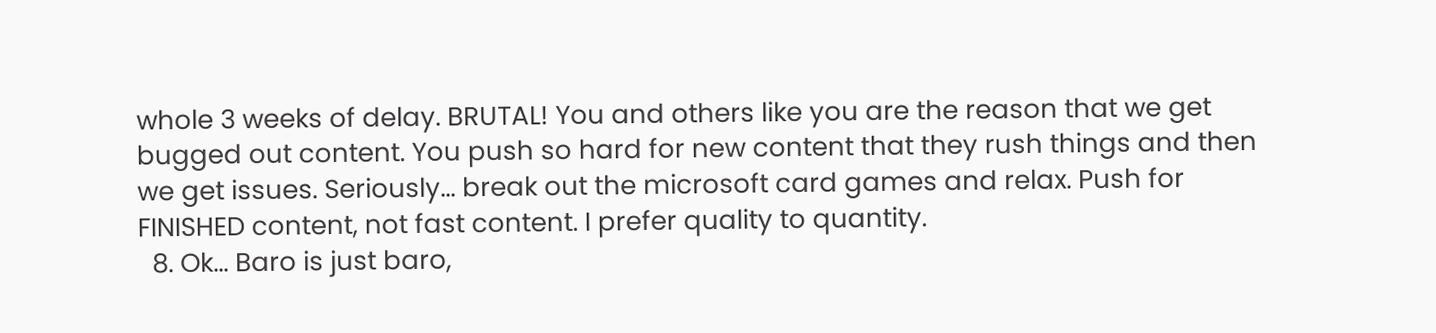whole 3 weeks of delay. BRUTAL! You and others like you are the reason that we get bugged out content. You push so hard for new content that they rush things and then we get issues. Seriously... break out the microsoft card games and relax. Push for FINISHED content, not fast content. I prefer quality to quantity.
  8. Ok... Baro is just baro,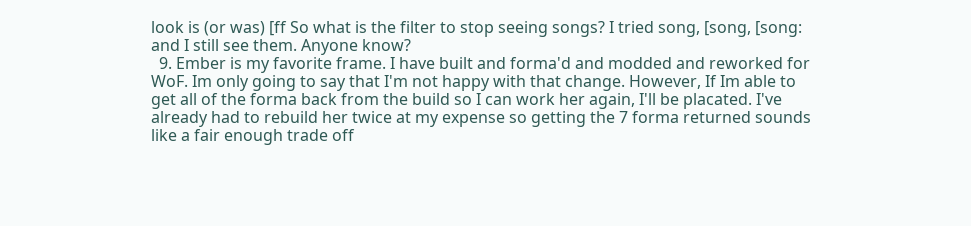look is (or was) [ff So what is the filter to stop seeing songs? I tried song, [song, [song: and I still see them. Anyone know?
  9. Ember is my favorite frame. I have built and forma'd and modded and reworked for WoF. Im only going to say that I'm not happy with that change. However, If Im able to get all of the forma back from the build so I can work her again, I'll be placated. I've already had to rebuild her twice at my expense so getting the 7 forma returned sounds like a fair enough trade off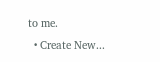to me.
  • Create New...